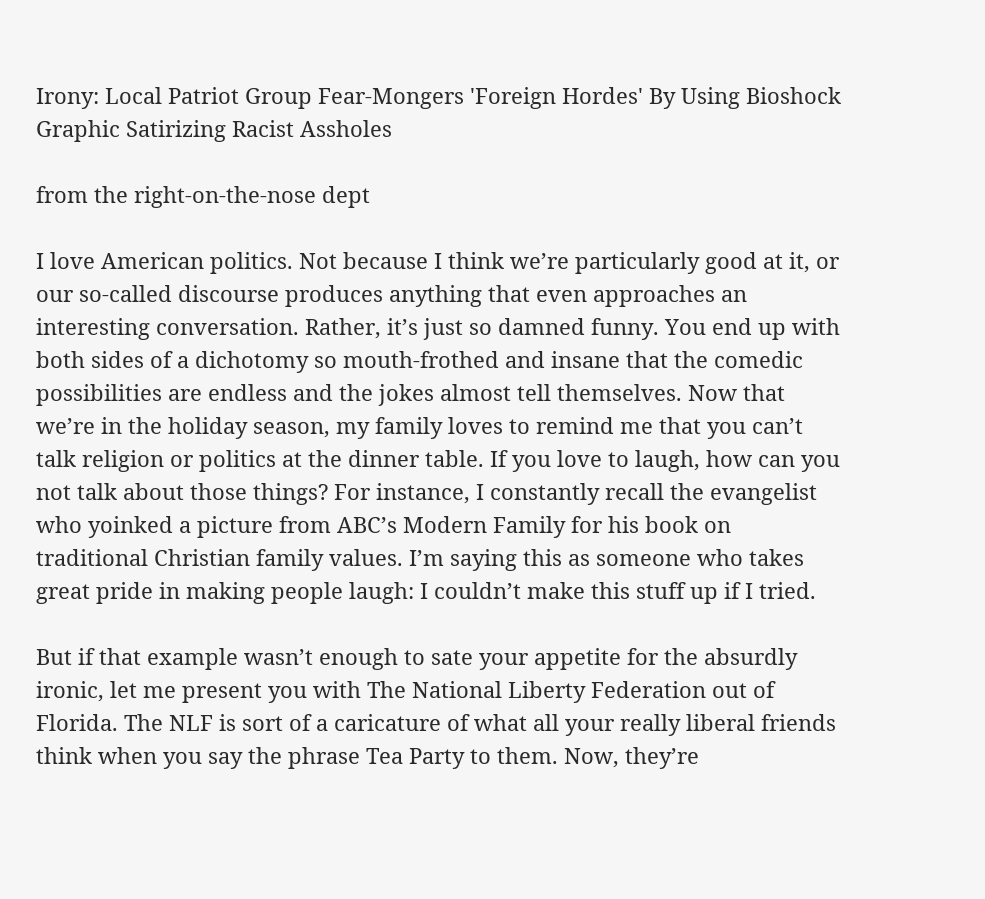Irony: Local Patriot Group Fear-Mongers 'Foreign Hordes' By Using Bioshock Graphic Satirizing Racist Assholes

from the right-on-the-nose dept

I love American politics. Not because I think we’re particularly good at it, or our so-called discourse produces anything that even approaches an interesting conversation. Rather, it’s just so damned funny. You end up with both sides of a dichotomy so mouth-frothed and insane that the comedic possibilities are endless and the jokes almost tell themselves. Now that we’re in the holiday season, my family loves to remind me that you can’t talk religion or politics at the dinner table. If you love to laugh, how can you not talk about those things? For instance, I constantly recall the evangelist who yoinked a picture from ABC’s Modern Family for his book on traditional Christian family values. I’m saying this as someone who takes great pride in making people laugh: I couldn’t make this stuff up if I tried.

But if that example wasn’t enough to sate your appetite for the absurdly ironic, let me present you with The National Liberty Federation out of Florida. The NLF is sort of a caricature of what all your really liberal friends think when you say the phrase Tea Party to them. Now, they’re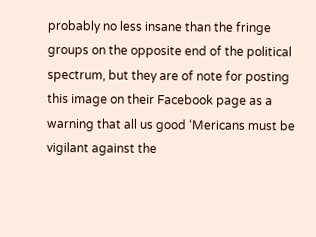probably no less insane than the fringe groups on the opposite end of the political spectrum, but they are of note for posting this image on their Facebook page as a warning that all us good ‘Mericans must be vigilant against the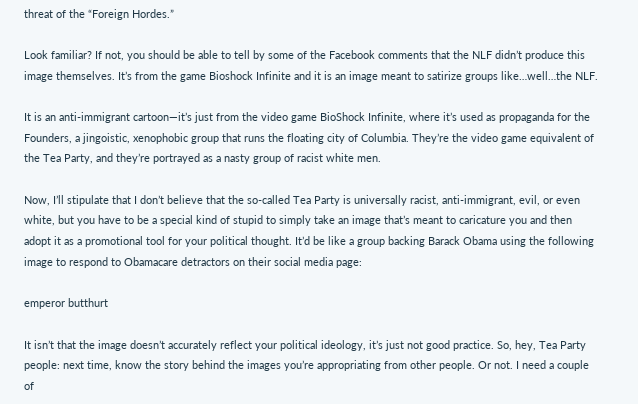threat of the “Foreign Hordes.”

Look familiar? If not, you should be able to tell by some of the Facebook comments that the NLF didn’t produce this image themselves. It’s from the game Bioshock Infinite and it is an image meant to satirize groups like…well…the NLF.

It is an anti-immigrant cartoon—it’s just from the video game BioShock Infinite, where it’s used as propaganda for the Founders, a jingoistic, xenophobic group that runs the floating city of Columbia. They’re the video game equivalent of the Tea Party, and they’re portrayed as a nasty group of racist white men.

Now, I’ll stipulate that I don’t believe that the so-called Tea Party is universally racist, anti-immigrant, evil, or even white, but you have to be a special kind of stupid to simply take an image that’s meant to caricature you and then adopt it as a promotional tool for your political thought. It’d be like a group backing Barack Obama using the following image to respond to Obamacare detractors on their social media page:

emperor butthurt

It isn’t that the image doesn’t accurately reflect your political ideology, it’s just not good practice. So, hey, Tea Party people: next time, know the story behind the images you’re appropriating from other people. Or not. I need a couple of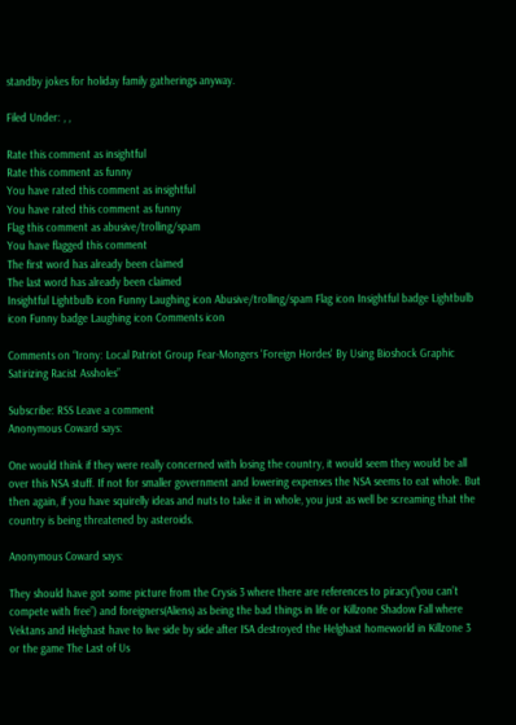standby jokes for holiday family gatherings anyway.

Filed Under: , ,

Rate this comment as insightful
Rate this comment as funny
You have rated this comment as insightful
You have rated this comment as funny
Flag this comment as abusive/trolling/spam
You have flagged this comment
The first word has already been claimed
The last word has already been claimed
Insightful Lightbulb icon Funny Laughing icon Abusive/trolling/spam Flag icon Insightful badge Lightbulb icon Funny badge Laughing icon Comments icon

Comments on “Irony: Local Patriot Group Fear-Mongers 'Foreign Hordes' By Using Bioshock Graphic Satirizing Racist Assholes”

Subscribe: RSS Leave a comment
Anonymous Coward says:

One would think if they were really concerned with losing the country, it would seem they would be all over this NSA stuff. If not for smaller government and lowering expenses the NSA seems to eat whole. But then again, if you have squirelly ideas and nuts to take it in whole, you just as well be screaming that the country is being threatened by asteroids.

Anonymous Coward says:

They should have got some picture from the Crysis 3 where there are references to piracy(“you can’t compete with free”) and foreigners(Aliens) as being the bad things in life or Killzone Shadow Fall where Vektans and Helghast have to live side by side after ISA destroyed the Helghast homeworld in Killzone 3 or the game The Last of Us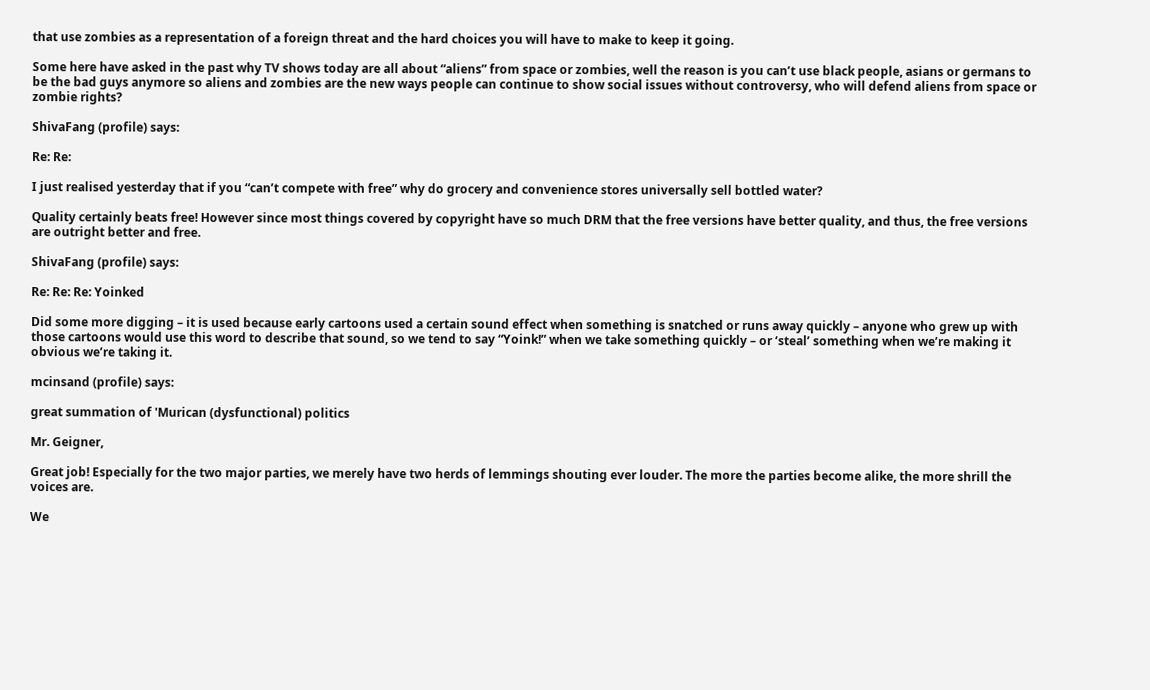that use zombies as a representation of a foreign threat and the hard choices you will have to make to keep it going.

Some here have asked in the past why TV shows today are all about “aliens” from space or zombies, well the reason is you can’t use black people, asians or germans to be the bad guys anymore so aliens and zombies are the new ways people can continue to show social issues without controversy, who will defend aliens from space or zombie rights?

ShivaFang (profile) says:

Re: Re:

I just realised yesterday that if you “can’t compete with free” why do grocery and convenience stores universally sell bottled water?

Quality certainly beats free! However since most things covered by copyright have so much DRM that the free versions have better quality, and thus, the free versions are outright better and free.

ShivaFang (profile) says:

Re: Re: Re: Yoinked

Did some more digging – it is used because early cartoons used a certain sound effect when something is snatched or runs away quickly – anyone who grew up with those cartoons would use this word to describe that sound, so we tend to say “Yoink!” when we take something quickly – or ‘steal’ something when we’re making it obvious we’re taking it.

mcinsand (profile) says:

great summation of 'Murican (dysfunctional) politics

Mr. Geigner,

Great job! Especially for the two major parties, we merely have two herds of lemmings shouting ever louder. The more the parties become alike, the more shrill the voices are.

We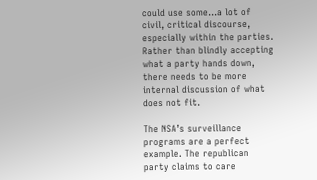could use some…a lot of civil, critical discourse, especially within the parties. Rather than blindly accepting what a party hands down, there needs to be more internal discussion of what does not fit.

The NSA’s surveillance programs are a perfect example. The republican party claims to care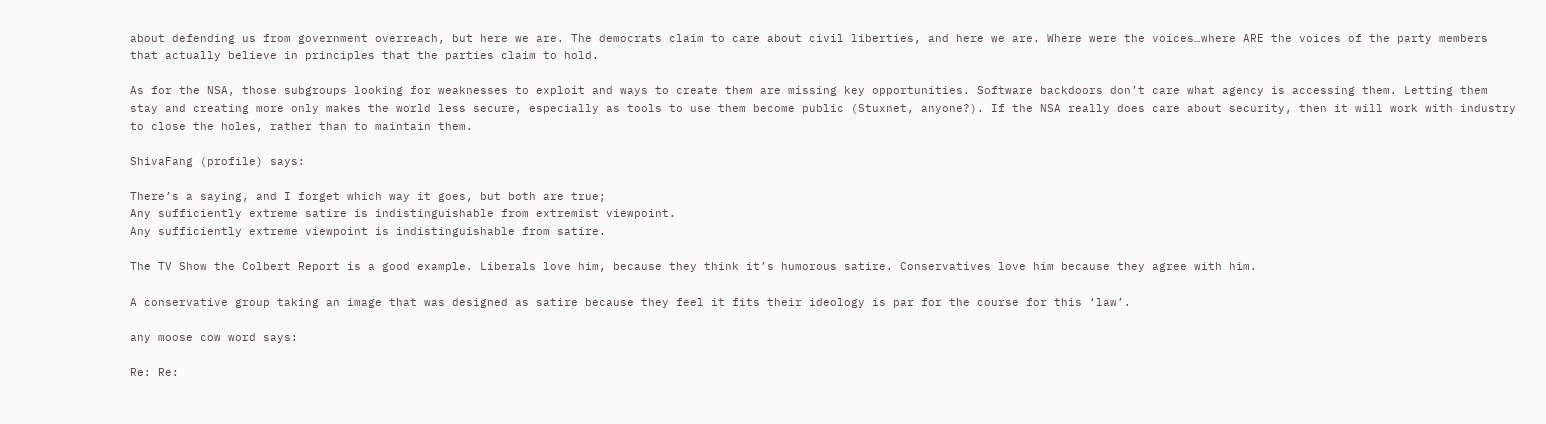about defending us from government overreach, but here we are. The democrats claim to care about civil liberties, and here we are. Where were the voices…where ARE the voices of the party members that actually believe in principles that the parties claim to hold.

As for the NSA, those subgroups looking for weaknesses to exploit and ways to create them are missing key opportunities. Software backdoors don’t care what agency is accessing them. Letting them stay and creating more only makes the world less secure, especially as tools to use them become public (Stuxnet, anyone?). If the NSA really does care about security, then it will work with industry to close the holes, rather than to maintain them.

ShivaFang (profile) says:

There’s a saying, and I forget which way it goes, but both are true;
Any sufficiently extreme satire is indistinguishable from extremist viewpoint.
Any sufficiently extreme viewpoint is indistinguishable from satire.

The TV Show the Colbert Report is a good example. Liberals love him, because they think it’s humorous satire. Conservatives love him because they agree with him.

A conservative group taking an image that was designed as satire because they feel it fits their ideology is par for the course for this ‘law’.

any moose cow word says:

Re: Re: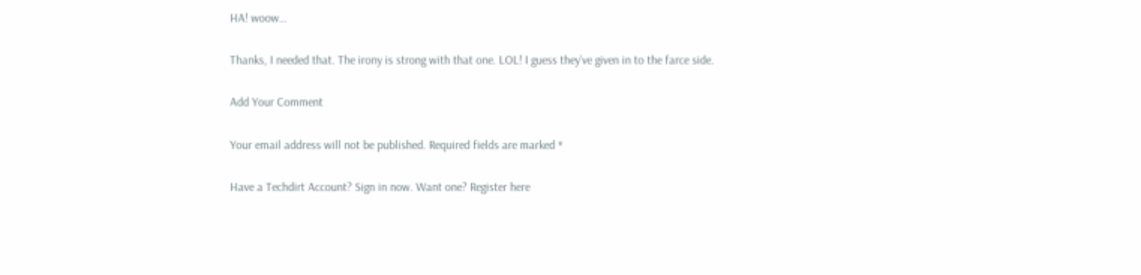HA! woow…

Thanks, I needed that. The irony is strong with that one. LOL! I guess they’ve given in to the farce side.

Add Your Comment

Your email address will not be published. Required fields are marked *

Have a Techdirt Account? Sign in now. Want one? Register here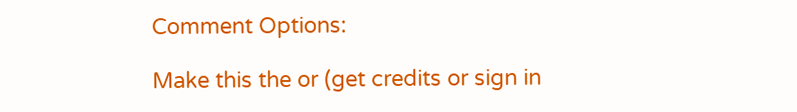Comment Options:

Make this the or (get credits or sign in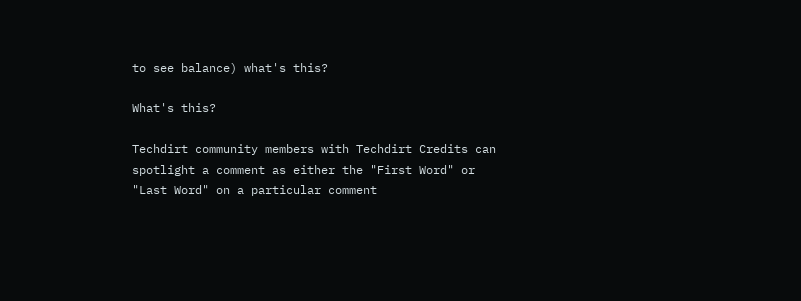to see balance) what's this?

What's this?

Techdirt community members with Techdirt Credits can spotlight a comment as either the "First Word" or "Last Word" on a particular comment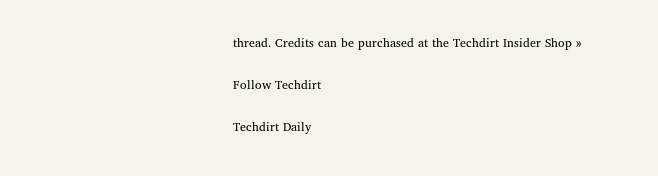thread. Credits can be purchased at the Techdirt Insider Shop »

Follow Techdirt

Techdirt Daily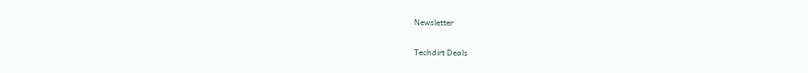Newsletter

Techdirt Deals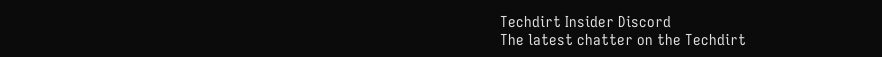Techdirt Insider Discord
The latest chatter on the Techdirt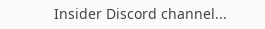Insider Discord channel...